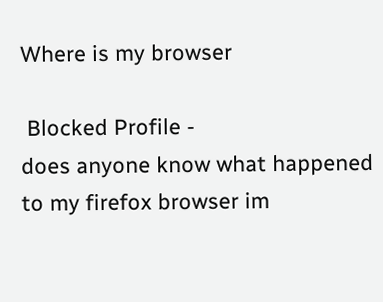Where is my browser

 Blocked Profile -
does anyone know what happened to my firefox browser im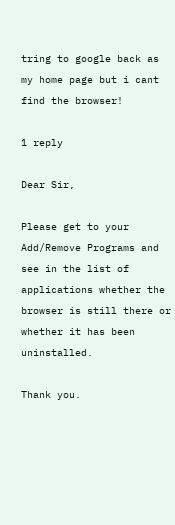tring to google back as my home page but i cant find the browser!

1 reply

Dear Sir,

Please get to your Add/Remove Programs and see in the list of applications whether the browser is still there or whether it has been uninstalled.

Thank you.